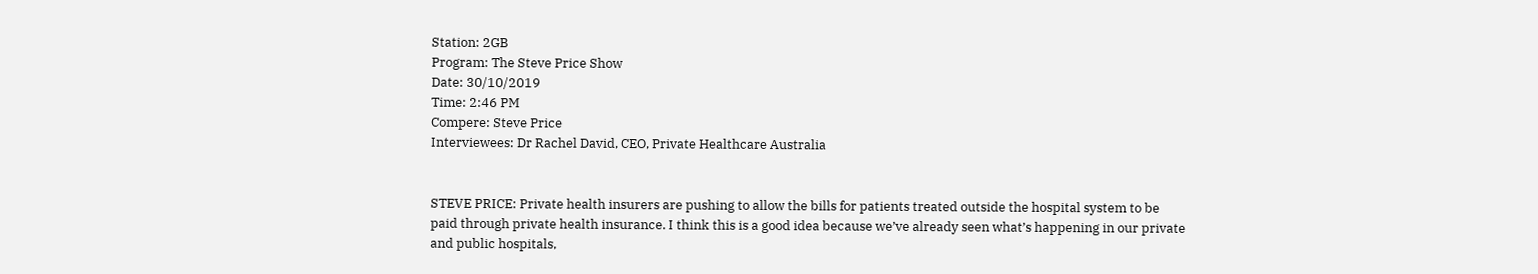Station: 2GB
Program: The Steve Price Show
Date: 30/10/2019
Time: 2:46 PM
Compere: Steve Price
Interviewees: Dr Rachel David, CEO, Private Healthcare Australia


STEVE PRICE: Private health insurers are pushing to allow the bills for patients treated outside the hospital system to be paid through private health insurance. I think this is a good idea because we’ve already seen what’s happening in our private and public hospitals,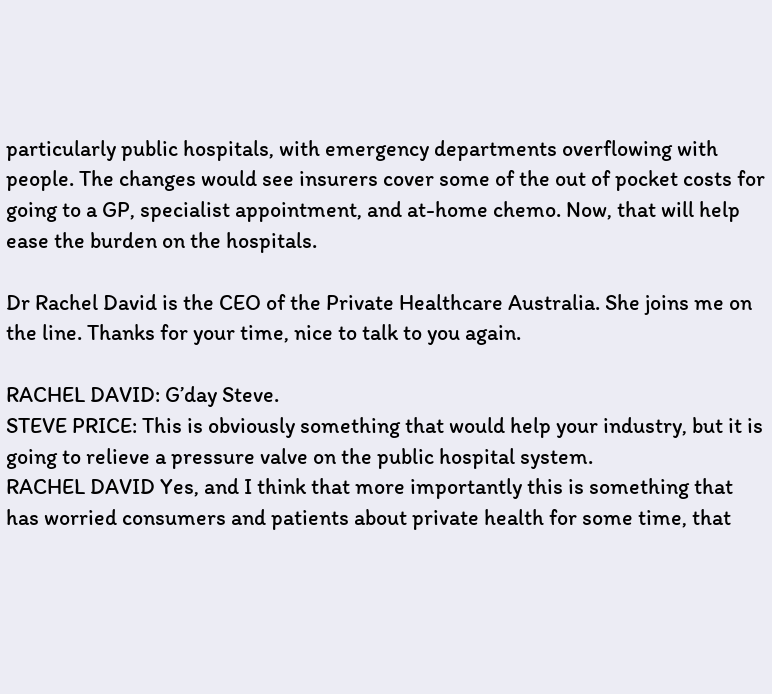particularly public hospitals, with emergency departments overflowing with people. The changes would see insurers cover some of the out of pocket costs for going to a GP, specialist appointment, and at-home chemo. Now, that will help ease the burden on the hospitals.

Dr Rachel David is the CEO of the Private Healthcare Australia. She joins me on the line. Thanks for your time, nice to talk to you again.

RACHEL DAVID: G’day Steve.
STEVE PRICE: This is obviously something that would help your industry, but it is going to relieve a pressure valve on the public hospital system.
RACHEL DAVID Yes, and I think that more importantly this is something that has worried consumers and patients about private health for some time, that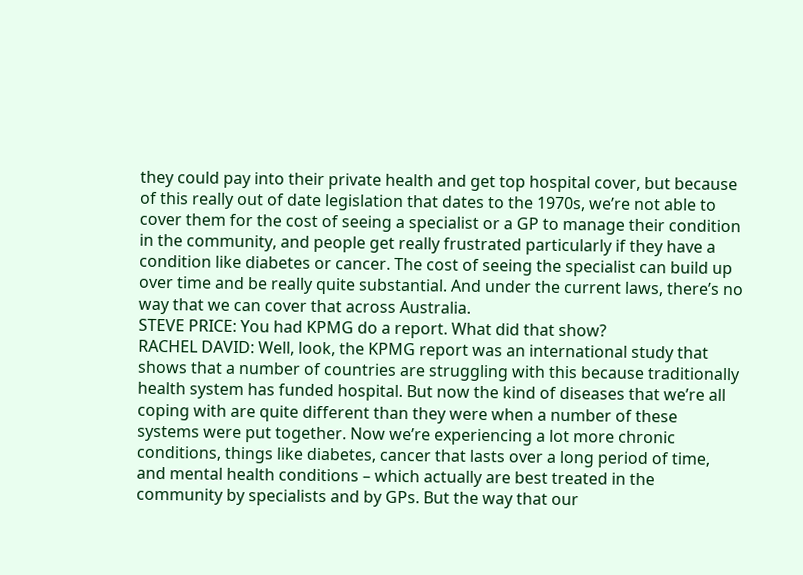they could pay into their private health and get top hospital cover, but because of this really out of date legislation that dates to the 1970s, we’re not able to cover them for the cost of seeing a specialist or a GP to manage their condition in the community, and people get really frustrated particularly if they have a condition like diabetes or cancer. The cost of seeing the specialist can build up over time and be really quite substantial. And under the current laws, there’s no way that we can cover that across Australia.
STEVE PRICE: You had KPMG do a report. What did that show?
RACHEL DAVID: Well, look, the KPMG report was an international study that shows that a number of countries are struggling with this because traditionally health system has funded hospital. But now the kind of diseases that we’re all coping with are quite different than they were when a number of these systems were put together. Now we’re experiencing a lot more chronic conditions, things like diabetes, cancer that lasts over a long period of time, and mental health conditions – which actually are best treated in the community by specialists and by GPs. But the way that our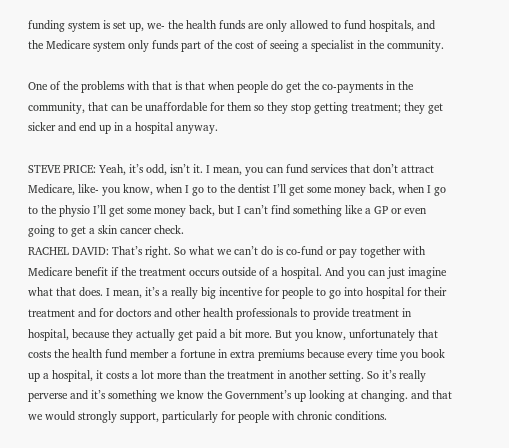funding system is set up, we- the health funds are only allowed to fund hospitals, and the Medicare system only funds part of the cost of seeing a specialist in the community.

One of the problems with that is that when people do get the co-payments in the community, that can be unaffordable for them so they stop getting treatment; they get sicker and end up in a hospital anyway.

STEVE PRICE: Yeah, it’s odd, isn’t it. I mean, you can fund services that don’t attract Medicare, like- you know, when I go to the dentist I’ll get some money back, when I go to the physio I’ll get some money back, but I can’t find something like a GP or even going to get a skin cancer check.
RACHEL DAVID: That’s right. So what we can’t do is co-fund or pay together with Medicare benefit if the treatment occurs outside of a hospital. And you can just imagine what that does. I mean, it’s a really big incentive for people to go into hospital for their treatment and for doctors and other health professionals to provide treatment in hospital, because they actually get paid a bit more. But you know, unfortunately that costs the health fund member a fortune in extra premiums because every time you book up a hospital, it costs a lot more than the treatment in another setting. So it’s really perverse and it’s something we know the Government’s up looking at changing. and that we would strongly support, particularly for people with chronic conditions.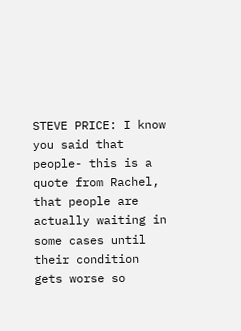STEVE PRICE: I know you said that people- this is a quote from Rachel, that people are actually waiting in some cases until their condition gets worse so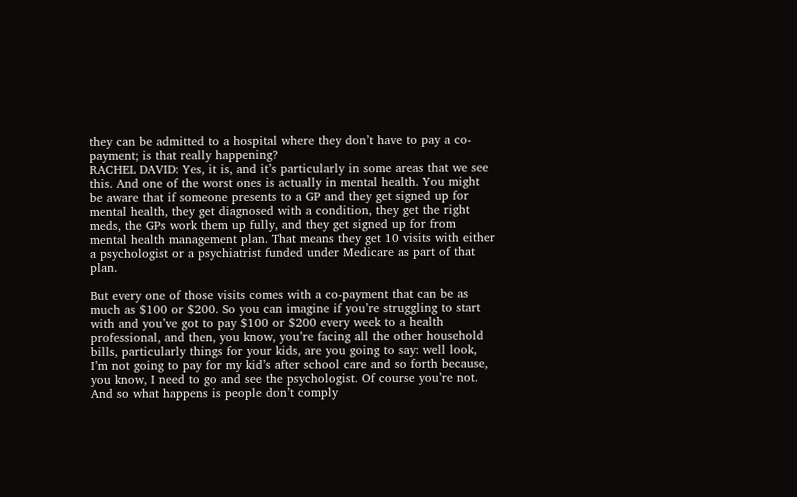they can be admitted to a hospital where they don’t have to pay a co-payment; is that really happening?
RACHEL DAVID: Yes, it is, and it’s particularly in some areas that we see this. And one of the worst ones is actually in mental health. You might be aware that if someone presents to a GP and they get signed up for mental health, they get diagnosed with a condition, they get the right meds, the GPs work them up fully, and they get signed up for from mental health management plan. That means they get 10 visits with either a psychologist or a psychiatrist funded under Medicare as part of that plan.

But every one of those visits comes with a co-payment that can be as much as $100 or $200. So you can imagine if you’re struggling to start with and you’ve got to pay $100 or $200 every week to a health professional, and then, you know, you’re facing all the other household bills, particularly things for your kids, are you going to say: well look, I’m not going to pay for my kid’s after school care and so forth because, you know, I need to go and see the psychologist. Of course you’re not. And so what happens is people don’t comply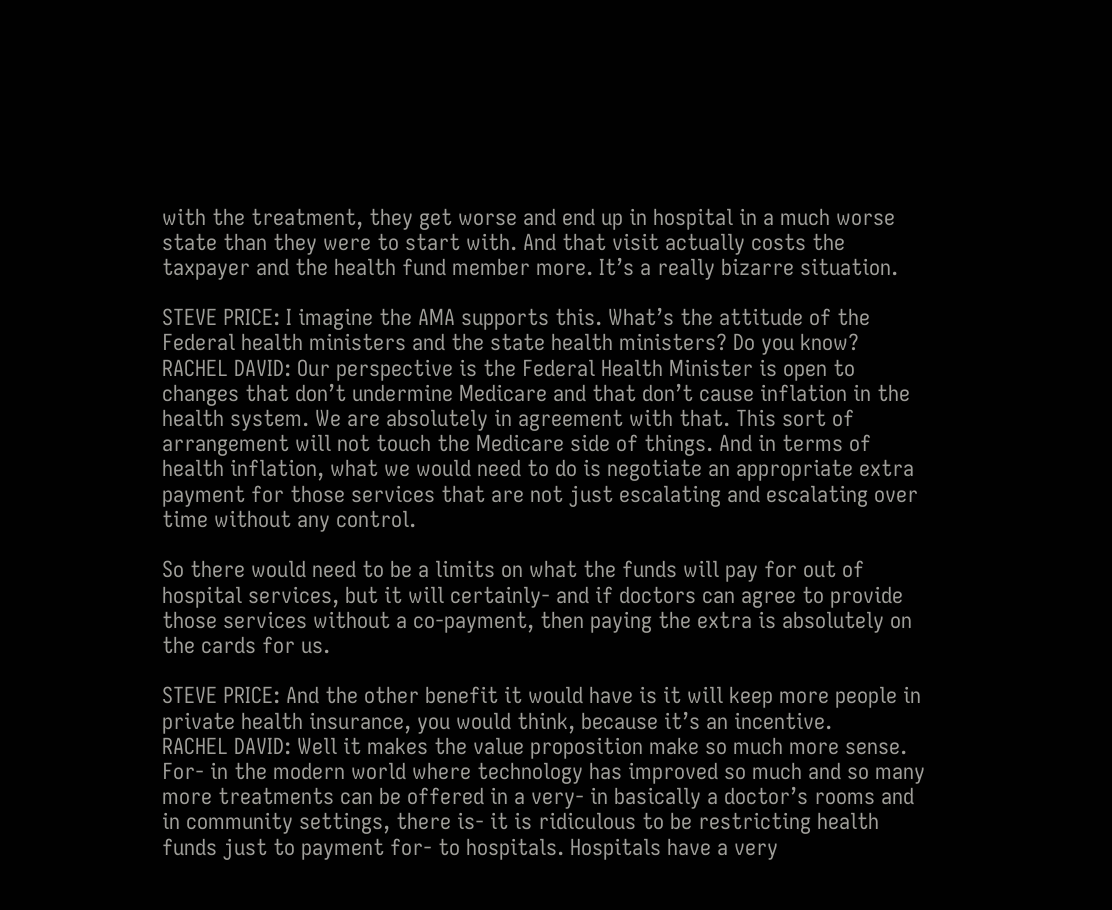with the treatment, they get worse and end up in hospital in a much worse state than they were to start with. And that visit actually costs the taxpayer and the health fund member more. It’s a really bizarre situation.

STEVE PRICE: I imagine the AMA supports this. What’s the attitude of the Federal health ministers and the state health ministers? Do you know?
RACHEL DAVID: Our perspective is the Federal Health Minister is open to changes that don’t undermine Medicare and that don’t cause inflation in the health system. We are absolutely in agreement with that. This sort of arrangement will not touch the Medicare side of things. And in terms of health inflation, what we would need to do is negotiate an appropriate extra payment for those services that are not just escalating and escalating over time without any control.

So there would need to be a limits on what the funds will pay for out of hospital services, but it will certainly- and if doctors can agree to provide those services without a co-payment, then paying the extra is absolutely on the cards for us.

STEVE PRICE: And the other benefit it would have is it will keep more people in private health insurance, you would think, because it’s an incentive.
RACHEL DAVID: Well it makes the value proposition make so much more sense. For- in the modern world where technology has improved so much and so many more treatments can be offered in a very- in basically a doctor’s rooms and in community settings, there is- it is ridiculous to be restricting health funds just to payment for- to hospitals. Hospitals have a very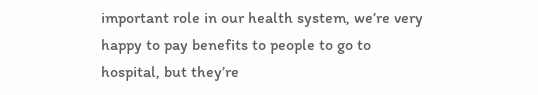important role in our health system, we’re very happy to pay benefits to people to go to hospital, but they’re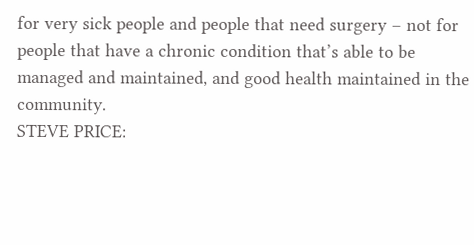for very sick people and people that need surgery – not for people that have a chronic condition that’s able to be managed and maintained, and good health maintained in the community.
STEVE PRICE: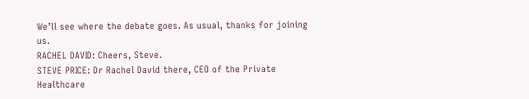We’ll see where the debate goes. As usual, thanks for joining us.
RACHEL DAVID: Cheers, Steve.
STEVE PRICE: Dr Rachel David there, CEO of the Private Healthcare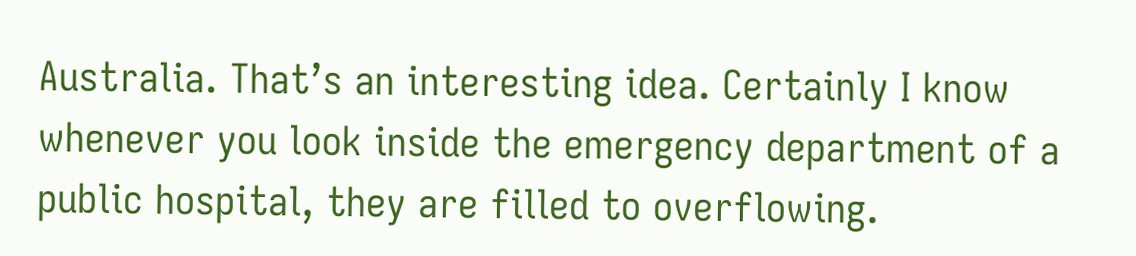Australia. That’s an interesting idea. Certainly I know whenever you look inside the emergency department of a public hospital, they are filled to overflowing.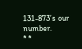131-873’s our number.
* *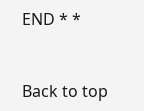END * *



Back to top